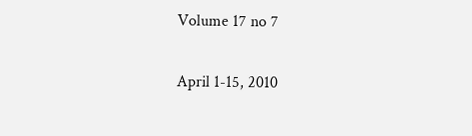Volume 17 no 7

April 1-15, 2010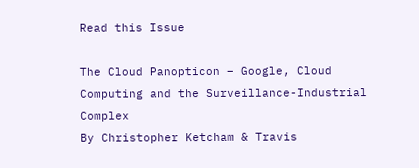Read this Issue

The Cloud Panopticon – Google, Cloud Computing and the Surveillance-Industrial Complex
By Christopher Ketcham & Travis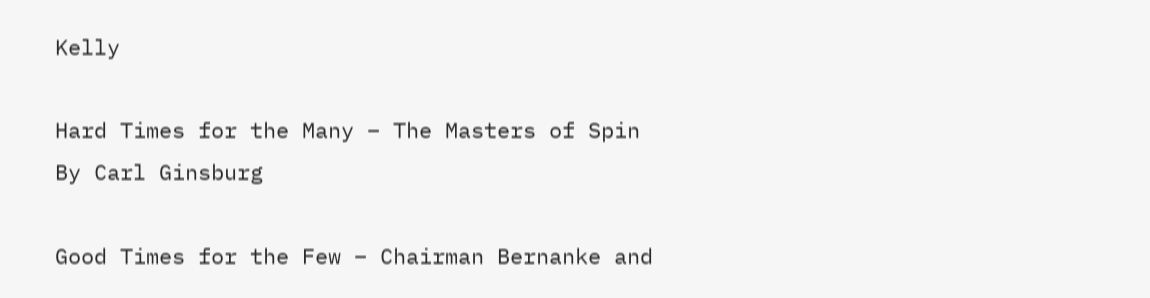Kelly

Hard Times for the Many – The Masters of Spin
By Carl Ginsburg

Good Times for the Few – Chairman Bernanke and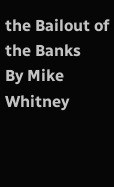the Bailout of the Banks
By Mike Whitney